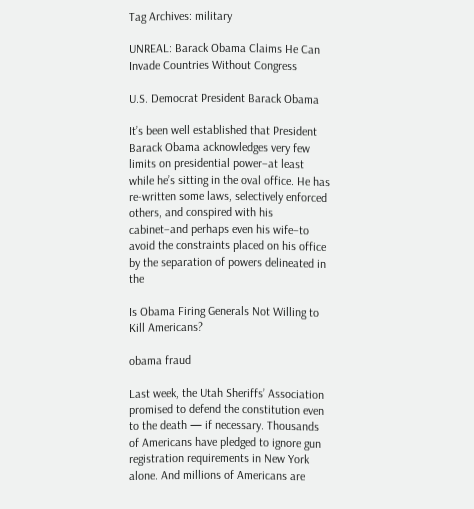Tag Archives: military

UNREAL: Barack Obama Claims He Can Invade Countries Without Congress

U.S. Democrat President Barack Obama

It’s been well established that President Barack Obama acknowledges very few limits on presidential power–at least while he’s sitting in the oval office. He has re-written some laws, selectively enforced others, and conspired with his cabinet–and perhaps even his wife–to avoid the constraints placed on his office by the separation of powers delineated in the

Is Obama Firing Generals Not Willing to Kill Americans?

obama fraud

Last week, the Utah Sheriffs’ Association promised to defend the constitution even to the death — if necessary. Thousands of Americans have pledged to ignore gun registration requirements in New York alone. And millions of Americans are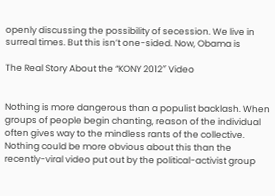openly discussing the possibility of secession. We live in surreal times. But this isn’t one-sided. Now, Obama is

The Real Story About the “KONY 2012″ Video


Nothing is more dangerous than a populist backlash. When groups of people begin chanting, reason of the individual often gives way to the mindless rants of the collective. Nothing could be more obvious about this than the recently-viral video put out by the political-activist group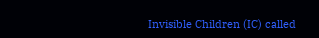Invisible Children (IC) called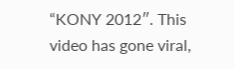“KONY 2012″. This video has gone viral,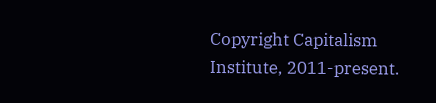Copyright Capitalism Institute, 2011-present.